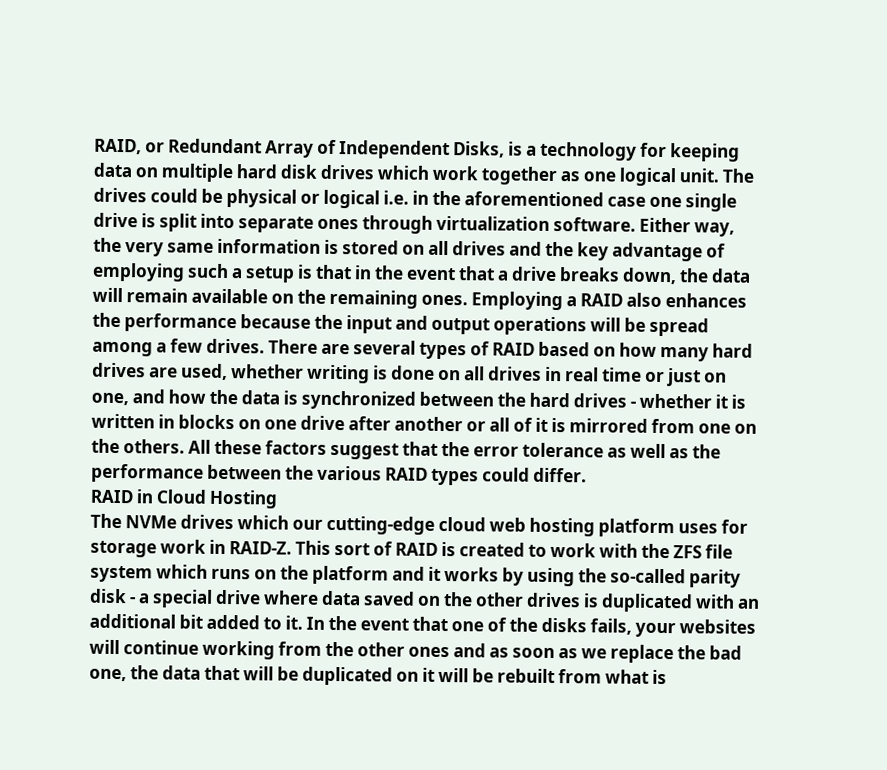RAID, or Redundant Array of Independent Disks, is a technology for keeping data on multiple hard disk drives which work together as one logical unit. The drives could be physical or logical i.e. in the aforementioned case one single drive is split into separate ones through virtualization software. Either way, the very same information is stored on all drives and the key advantage of employing such a setup is that in the event that a drive breaks down, the data will remain available on the remaining ones. Employing a RAID also enhances the performance because the input and output operations will be spread among a few drives. There are several types of RAID based on how many hard drives are used, whether writing is done on all drives in real time or just on one, and how the data is synchronized between the hard drives - whether it is written in blocks on one drive after another or all of it is mirrored from one on the others. All these factors suggest that the error tolerance as well as the performance between the various RAID types could differ.
RAID in Cloud Hosting
The NVMe drives which our cutting-edge cloud web hosting platform uses for storage work in RAID-Z. This sort of RAID is created to work with the ZFS file system which runs on the platform and it works by using the so-called parity disk - a special drive where data saved on the other drives is duplicated with an additional bit added to it. In the event that one of the disks fails, your websites will continue working from the other ones and as soon as we replace the bad one, the data that will be duplicated on it will be rebuilt from what is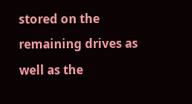stored on the remaining drives as well as the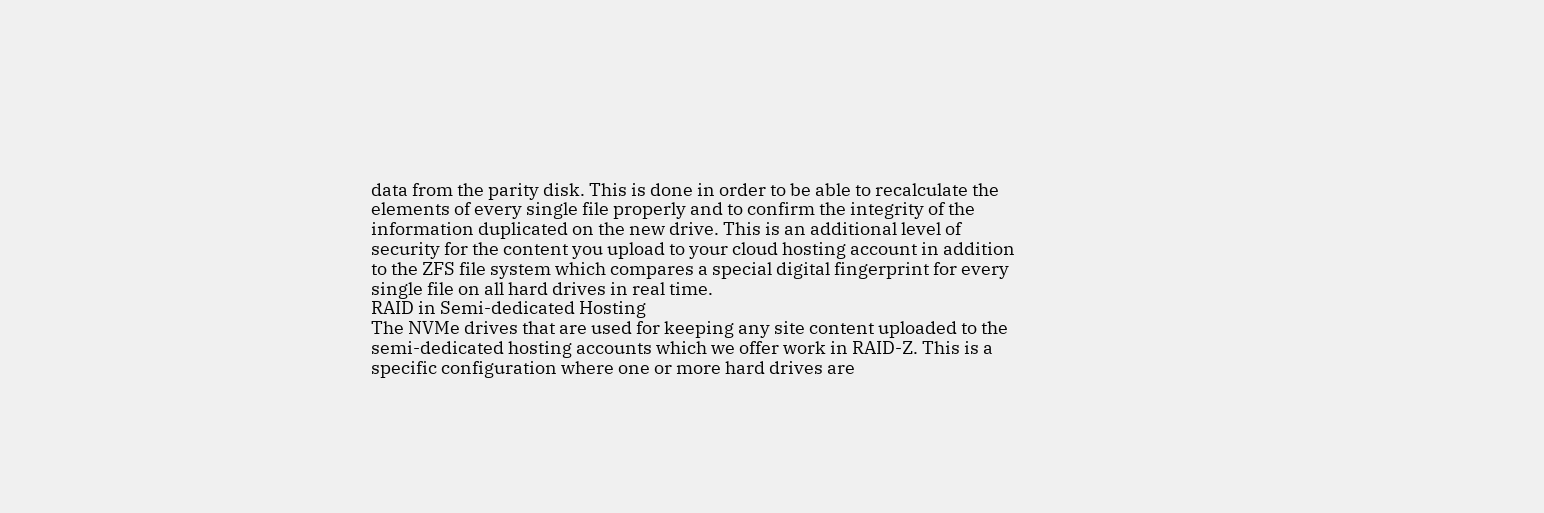data from the parity disk. This is done in order to be able to recalculate the elements of every single file properly and to confirm the integrity of the information duplicated on the new drive. This is an additional level of security for the content you upload to your cloud hosting account in addition to the ZFS file system which compares a special digital fingerprint for every single file on all hard drives in real time.
RAID in Semi-dedicated Hosting
The NVMe drives that are used for keeping any site content uploaded to the semi-dedicated hosting accounts which we offer work in RAID-Z. This is a specific configuration where one or more hard drives are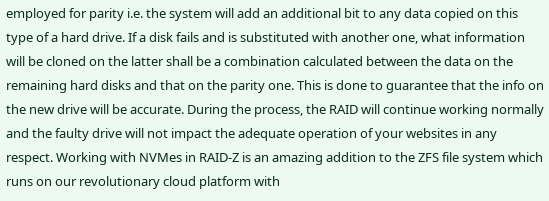employed for parity i.e. the system will add an additional bit to any data copied on this type of a hard drive. If a disk fails and is substituted with another one, what information will be cloned on the latter shall be a combination calculated between the data on the remaining hard disks and that on the parity one. This is done to guarantee that the info on the new drive will be accurate. During the process, the RAID will continue working normally and the faulty drive will not impact the adequate operation of your websites in any respect. Working with NVMes in RAID-Z is an amazing addition to the ZFS file system which runs on our revolutionary cloud platform with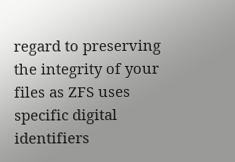regard to preserving the integrity of your files as ZFS uses specific digital identifiers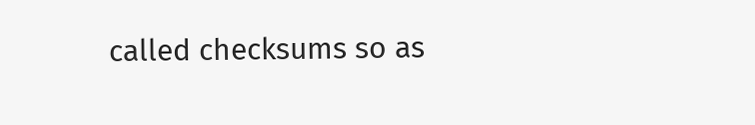called checksums so as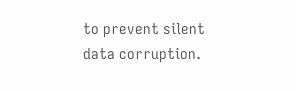to prevent silent data corruption.